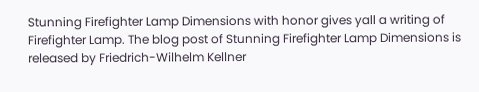Stunning Firefighter Lamp Dimensions with honor gives yall a writing of Firefighter Lamp. The blog post of Stunning Firefighter Lamp Dimensions is released by Friedrich-Wilhelm Kellner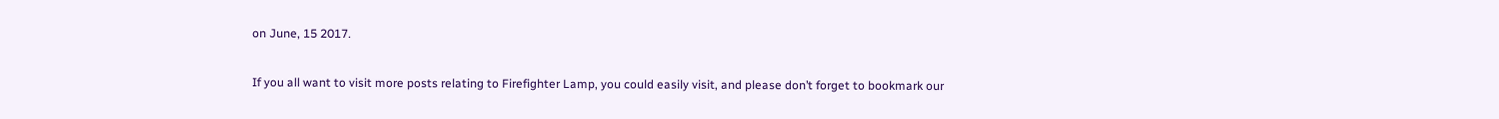on June, 15 2017.

If you all want to visit more posts relating to Firefighter Lamp, you could easily visit, and please don’t forget to bookmark our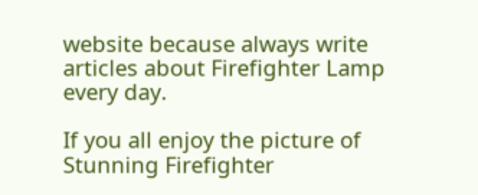website because always write articles about Firefighter Lamp every day.

If you all enjoy the picture of Stunning Firefighter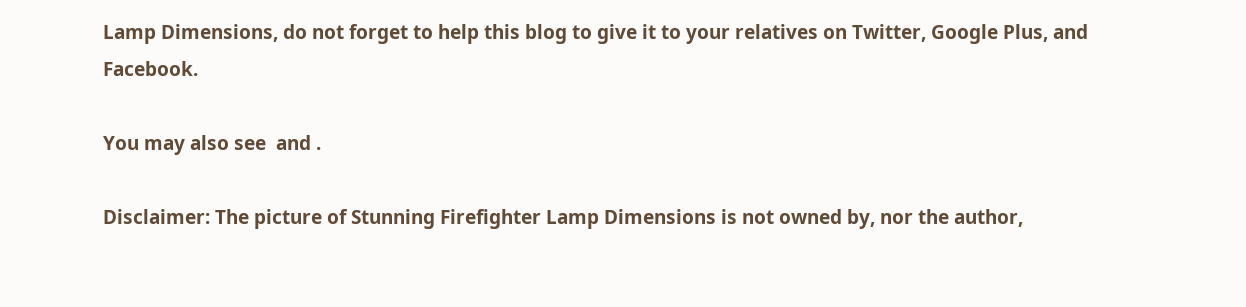Lamp Dimensions, do not forget to help this blog to give it to your relatives on Twitter, Google Plus, and Facebook.

You may also see  and .

Disclaimer: The picture of Stunning Firefighter Lamp Dimensions is not owned by, nor the author,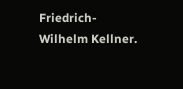Friedrich-Wilhelm Kellner.